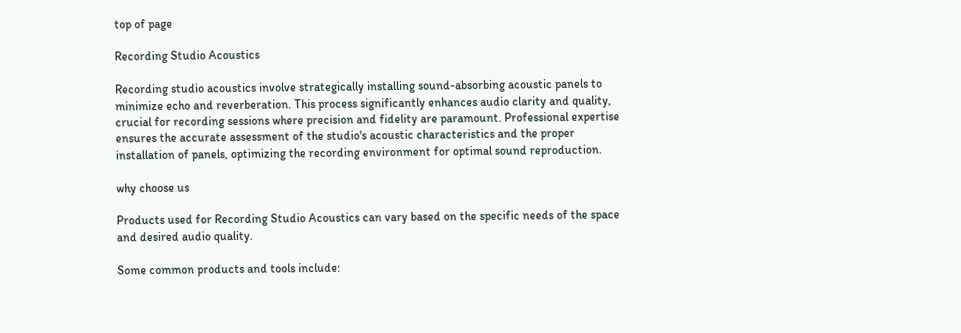top of page

Recording Studio Acoustics

Recording studio acoustics involve strategically installing sound-absorbing acoustic panels to minimize echo and reverberation. This process significantly enhances audio clarity and quality, crucial for recording sessions where precision and fidelity are paramount. Professional expertise ensures the accurate assessment of the studio's acoustic characteristics and the proper installation of panels, optimizing the recording environment for optimal sound reproduction.

why choose us

Products used for Recording Studio Acoustics can vary based on the specific needs of the space and desired audio quality.

Some common products and tools include: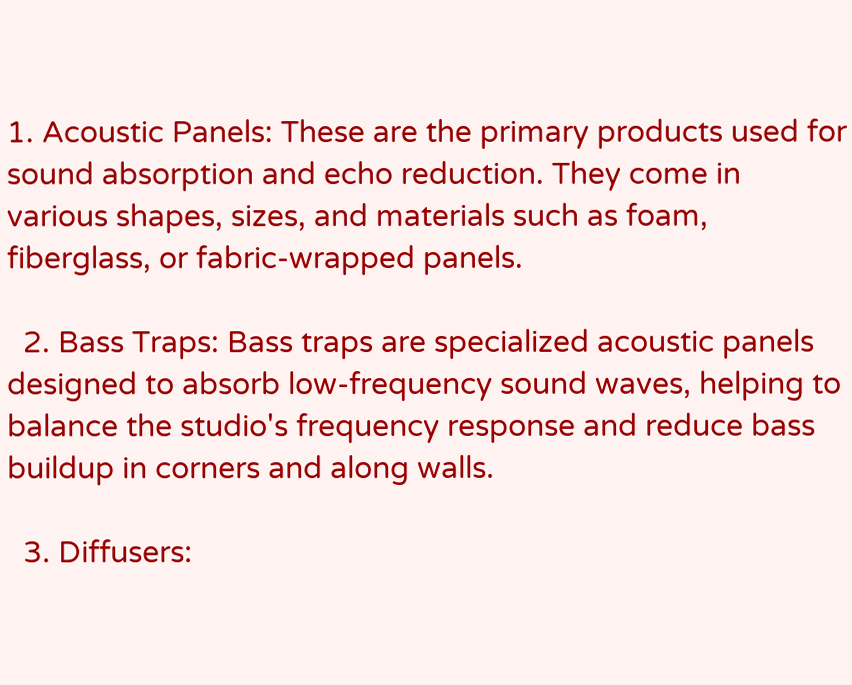1. Acoustic Panels: These are the primary products used for sound absorption and echo reduction. They come in various shapes, sizes, and materials such as foam, fiberglass, or fabric-wrapped panels.

  2. Bass Traps: Bass traps are specialized acoustic panels designed to absorb low-frequency sound waves, helping to balance the studio's frequency response and reduce bass buildup in corners and along walls.

  3. Diffusers: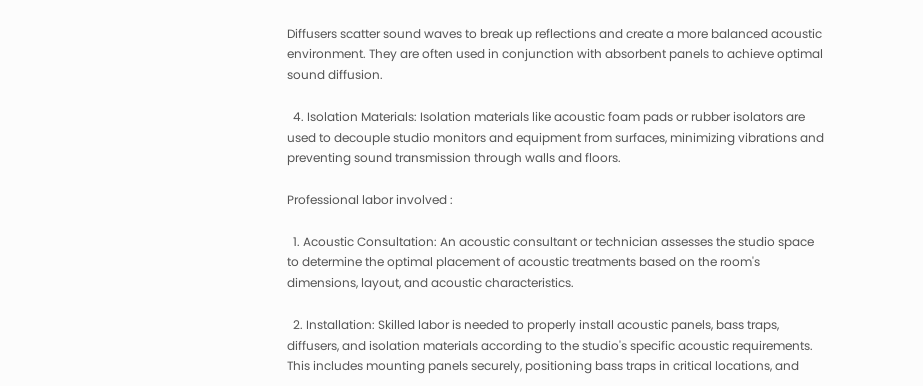Diffusers scatter sound waves to break up reflections and create a more balanced acoustic environment. They are often used in conjunction with absorbent panels to achieve optimal sound diffusion.

  4. Isolation Materials: Isolation materials like acoustic foam pads or rubber isolators are used to decouple studio monitors and equipment from surfaces, minimizing vibrations and preventing sound transmission through walls and floors.

Professional labor involved :

  1. Acoustic Consultation: An acoustic consultant or technician assesses the studio space to determine the optimal placement of acoustic treatments based on the room's dimensions, layout, and acoustic characteristics.

  2. Installation: Skilled labor is needed to properly install acoustic panels, bass traps, diffusers, and isolation materials according to the studio's specific acoustic requirements. This includes mounting panels securely, positioning bass traps in critical locations, and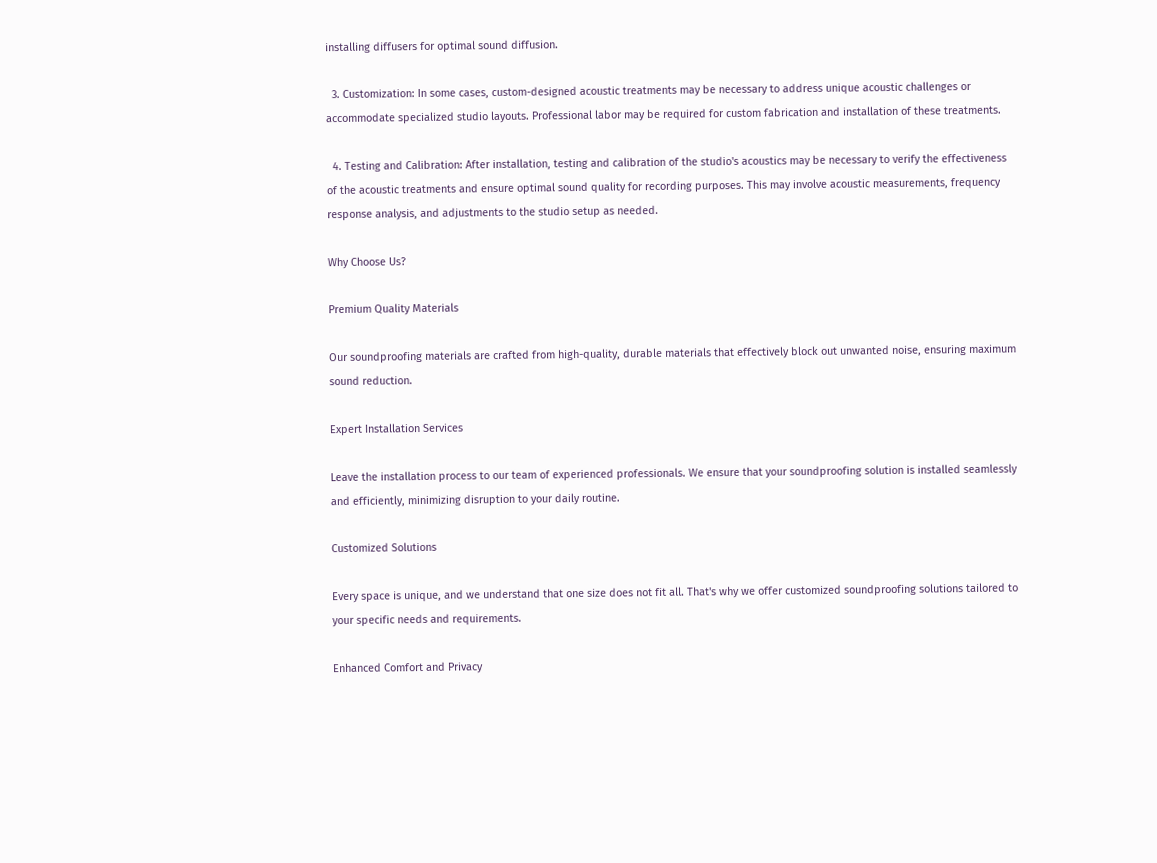installing diffusers for optimal sound diffusion.

  3. Customization: In some cases, custom-designed acoustic treatments may be necessary to address unique acoustic challenges or accommodate specialized studio layouts. Professional labor may be required for custom fabrication and installation of these treatments.

  4. Testing and Calibration: After installation, testing and calibration of the studio's acoustics may be necessary to verify the effectiveness of the acoustic treatments and ensure optimal sound quality for recording purposes. This may involve acoustic measurements, frequency response analysis, and adjustments to the studio setup as needed.

Why Choose Us?

Premium Quality Materials

Our soundproofing materials are crafted from high-quality, durable materials that effectively block out unwanted noise, ensuring maximum sound reduction.

Expert Installation Services

Leave the installation process to our team of experienced professionals. We ensure that your soundproofing solution is installed seamlessly and efficiently, minimizing disruption to your daily routine.

Customized Solutions

Every space is unique, and we understand that one size does not fit all. That's why we offer customized soundproofing solutions tailored to your specific needs and requirements.

Enhanced Comfort and Privacy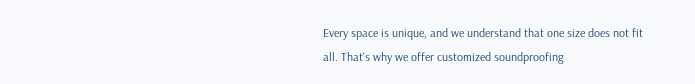Every space is unique, and we understand that one size does not fit all. That's why we offer customized soundproofing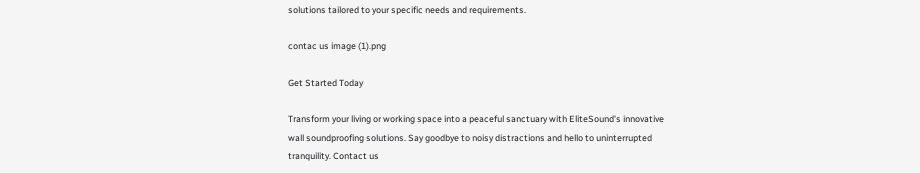solutions tailored to your specific needs and requirements.

contac us image (1).png

Get Started Today

Transform your living or working space into a peaceful sanctuary with EliteSound's innovative wall soundproofing solutions. Say goodbye to noisy distractions and hello to uninterrupted tranquility. Contact us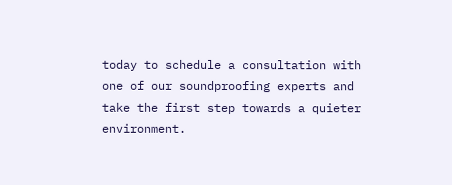today to schedule a consultation with one of our soundproofing experts and take the first step towards a quieter environment.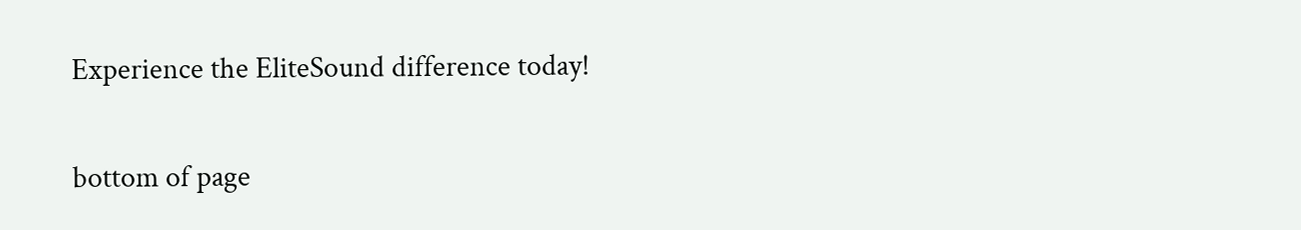Experience the EliteSound difference today!

bottom of page